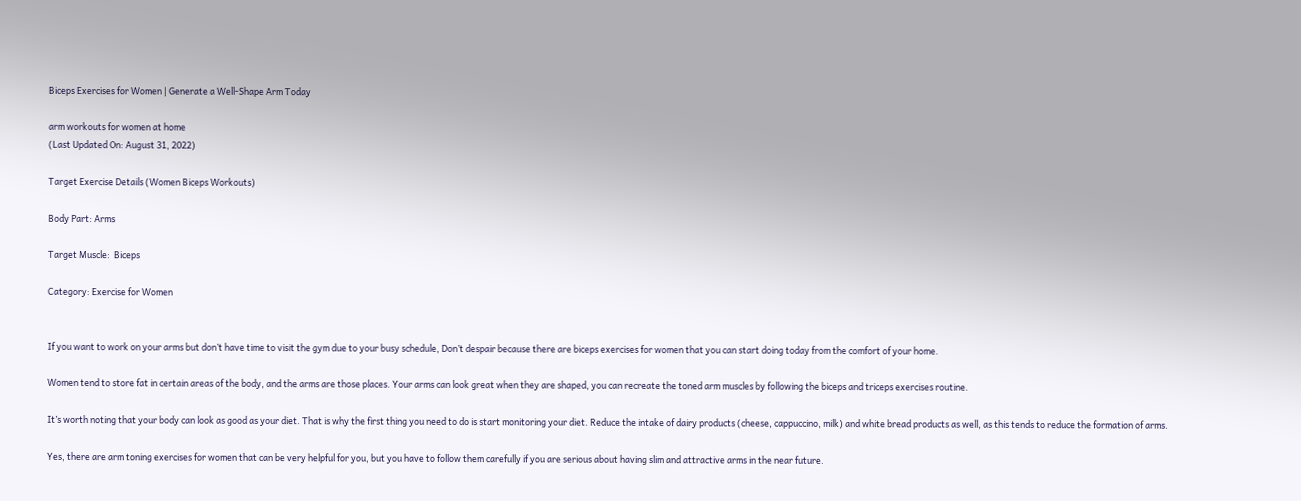Biceps Exercises for Women | Generate a Well-Shape Arm Today

arm workouts for women at home
(Last Updated On: August 31, 2022)

Target Exercise Details (Women Biceps Workouts)

Body Part: Arms

Target Muscle:  Biceps

Category: Exercise for Women


If you want to work on your arms but don’t have time to visit the gym due to your busy schedule, Don’t despair because there are biceps exercises for women that you can start doing today from the comfort of your home.

Women tend to store fat in certain areas of the body, and the arms are those places. Your arms can look great when they are shaped, you can recreate the toned arm muscles by following the biceps and triceps exercises routine.

It’s worth noting that your body can look as good as your diet. That is why the first thing you need to do is start monitoring your diet. Reduce the intake of dairy products (cheese, cappuccino, milk) and white bread products as well, as this tends to reduce the formation of arms.

Yes, there are arm toning exercises for women that can be very helpful for you, but you have to follow them carefully if you are serious about having slim and attractive arms in the near future.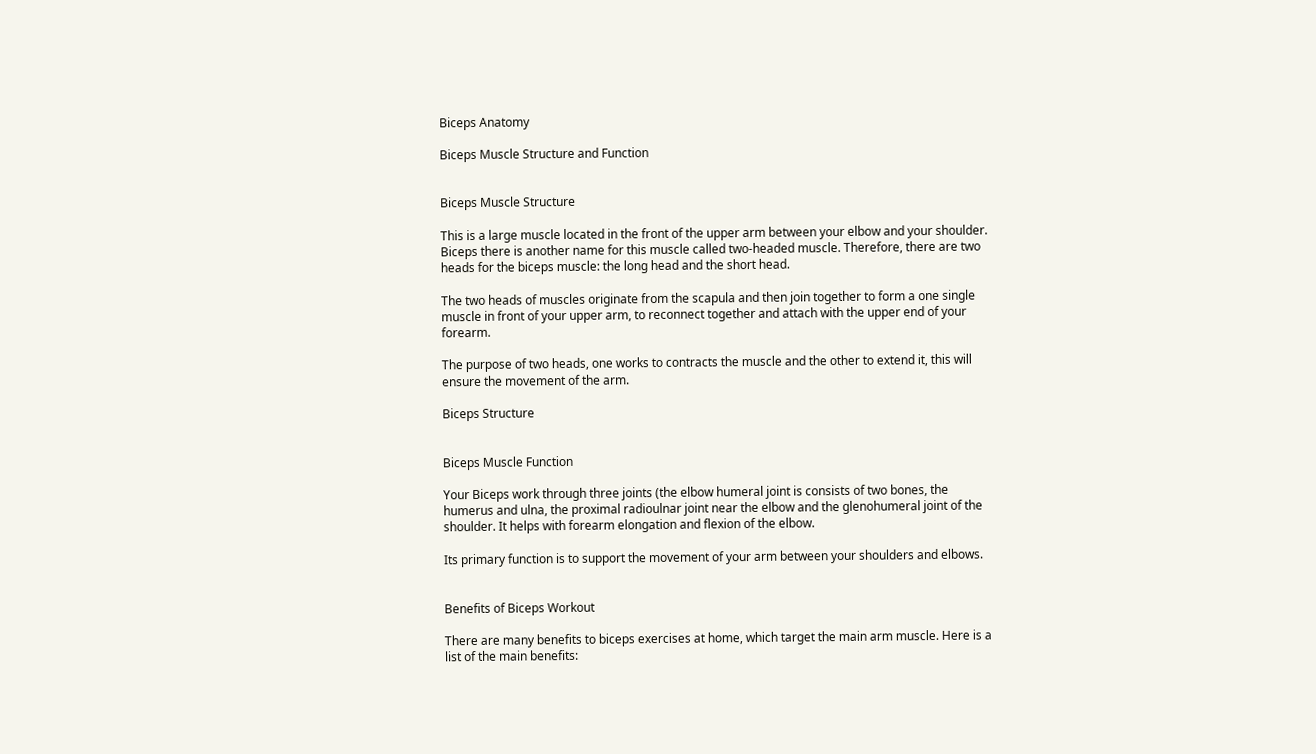Biceps Anatomy

Biceps Muscle Structure and Function


Biceps Muscle Structure

This is a large muscle located in the front of the upper arm between your elbow and your shoulder. Biceps there is another name for this muscle called two-headed muscle. Therefore, there are two heads for the biceps muscle: the long head and the short head.

The two heads of muscles originate from the scapula and then join together to form a one single muscle in front of your upper arm, to reconnect together and attach with the upper end of your forearm.

The purpose of two heads, one works to contracts the muscle and the other to extend it, this will ensure the movement of the arm.

Biceps Structure


Biceps Muscle Function

Your Biceps work through three joints (the elbow humeral joint is consists of two bones, the humerus and ulna, the proximal radioulnar joint near the elbow and the glenohumeral joint of the shoulder. It helps with forearm elongation and flexion of the elbow.

Its primary function is to support the movement of your arm between your shoulders and elbows.


Benefits of Biceps Workout

There are many benefits to biceps exercises at home, which target the main arm muscle. Here is a list of the main benefits: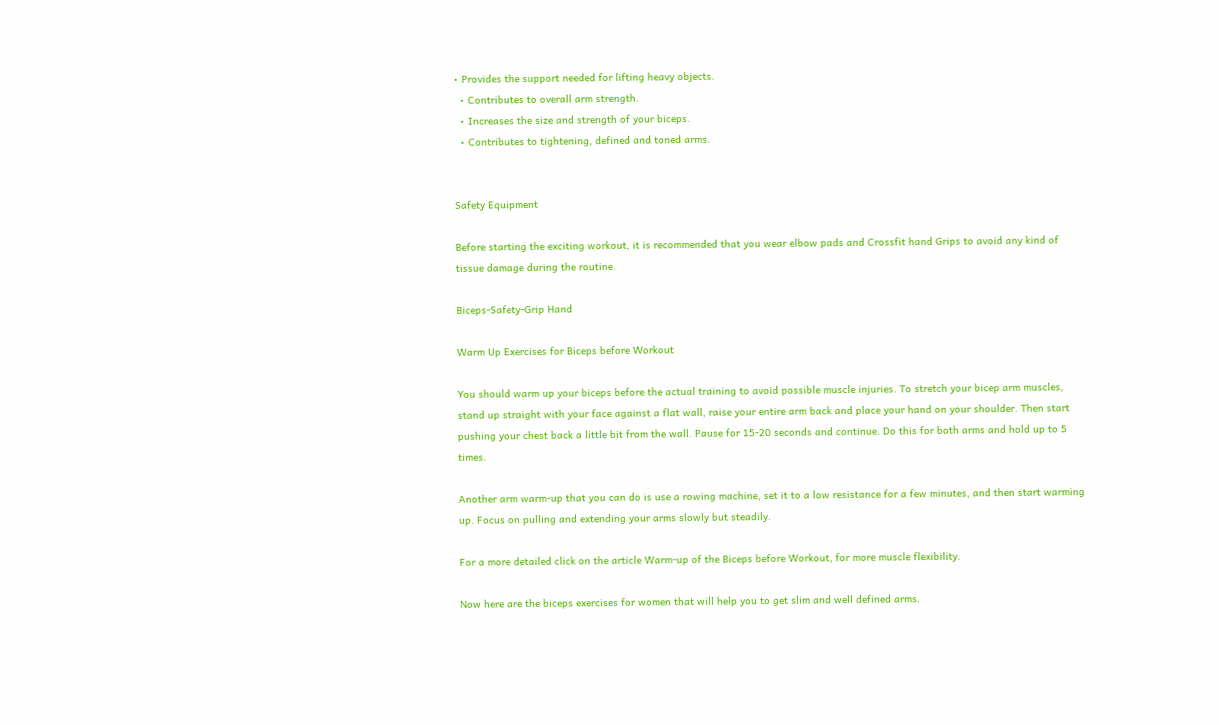• Provides the support needed for lifting heavy objects.
  • Contributes to overall arm strength.
  • Increases the size and strength of your biceps.
  • Contributes to tightening, defined and toned arms.


Safety Equipment

Before starting the exciting workout, it is recommended that you wear elbow pads and Crossfit hand Grips to avoid any kind of tissue damage during the routine.

Biceps-Safety-Grip Hand

Warm Up Exercises for Biceps before Workout

You should warm up your biceps before the actual training to avoid possible muscle injuries. To stretch your bicep arm muscles, stand up straight with your face against a flat wall, raise your entire arm back and place your hand on your shoulder. Then start pushing your chest back a little bit from the wall. Pause for 15-20 seconds and continue. Do this for both arms and hold up to 5 times.

Another arm warm-up that you can do is use a rowing machine, set it to a low resistance for a few minutes, and then start warming up. Focus on pulling and extending your arms slowly but steadily.

For a more detailed click on the article Warm-up of the Biceps before Workout, for more muscle flexibility.

Now here are the biceps exercises for women that will help you to get slim and well defined arms.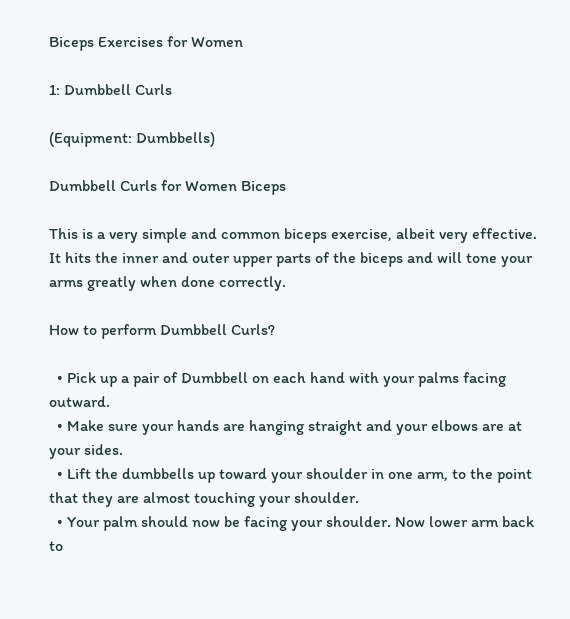Biceps Exercises for Women

1: Dumbbell Curls

(Equipment: Dumbbells)

Dumbbell Curls for Women Biceps

This is a very simple and common biceps exercise, albeit very effective. It hits the inner and outer upper parts of the biceps and will tone your arms greatly when done correctly.

How to perform Dumbbell Curls?

  • Pick up a pair of Dumbbell on each hand with your palms facing outward.
  • Make sure your hands are hanging straight and your elbows are at your sides.
  • Lift the dumbbells up toward your shoulder in one arm, to the point that they are almost touching your shoulder.
  • Your palm should now be facing your shoulder. Now lower arm back to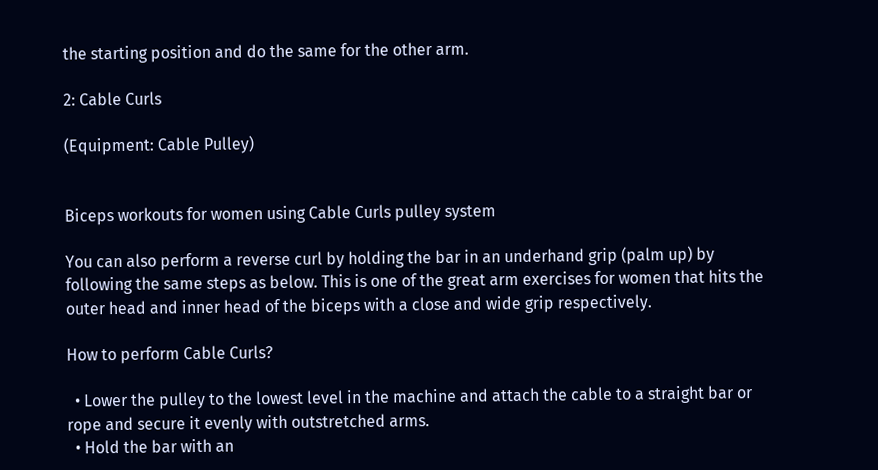the starting position and do the same for the other arm.

2: Cable Curls

(Equipment: Cable Pulley)


Biceps workouts for women using Cable Curls pulley system

You can also perform a reverse curl by holding the bar in an underhand grip (palm up) by following the same steps as below. This is one of the great arm exercises for women that hits the outer head and inner head of the biceps with a close and wide grip respectively.

How to perform Cable Curls?

  • Lower the pulley to the lowest level in the machine and attach the cable to a straight bar or rope and secure it evenly with outstretched arms.
  • Hold the bar with an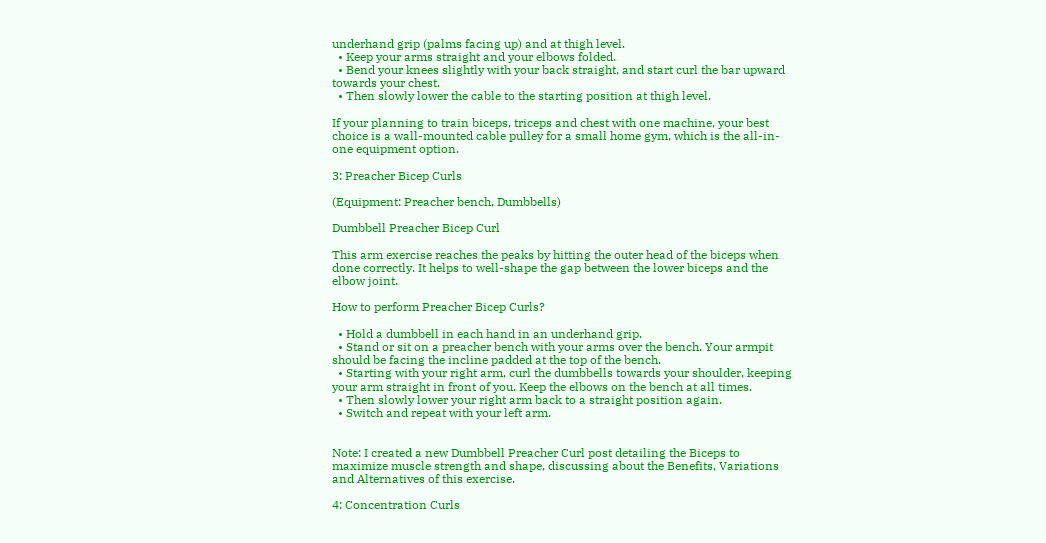underhand grip (palms facing up) and at thigh level.
  • Keep your arms straight and your elbows folded.
  • Bend your knees slightly with your back straight, and start curl the bar upward towards your chest.
  • Then slowly lower the cable to the starting position at thigh level.

If your planning to train biceps, triceps and chest with one machine, your best choice is a wall-mounted cable pulley for a small home gym, which is the all-in-one equipment option.

3: Preacher Bicep Curls

(Equipment: Preacher bench, Dumbbells)

Dumbbell Preacher Bicep Curl

This arm exercise reaches the peaks by hitting the outer head of the biceps when done correctly. It helps to well-shape the gap between the lower biceps and the elbow joint.

How to perform Preacher Bicep Curls?

  • Hold a dumbbell in each hand in an underhand grip.
  • Stand or sit on a preacher bench with your arms over the bench. Your armpit should be facing the incline padded at the top of the bench.
  • Starting with your right arm, curl the dumbbells towards your shoulder, keeping your arm straight in front of you. Keep the elbows on the bench at all times.
  • Then slowly lower your right arm back to a straight position again.
  • Switch and repeat with your left arm.


Note: I created a new Dumbbell Preacher Curl post detailing the Biceps to maximize muscle strength and shape, discussing about the Benefits, Variations and Alternatives of this exercise.

4: Concentration Curls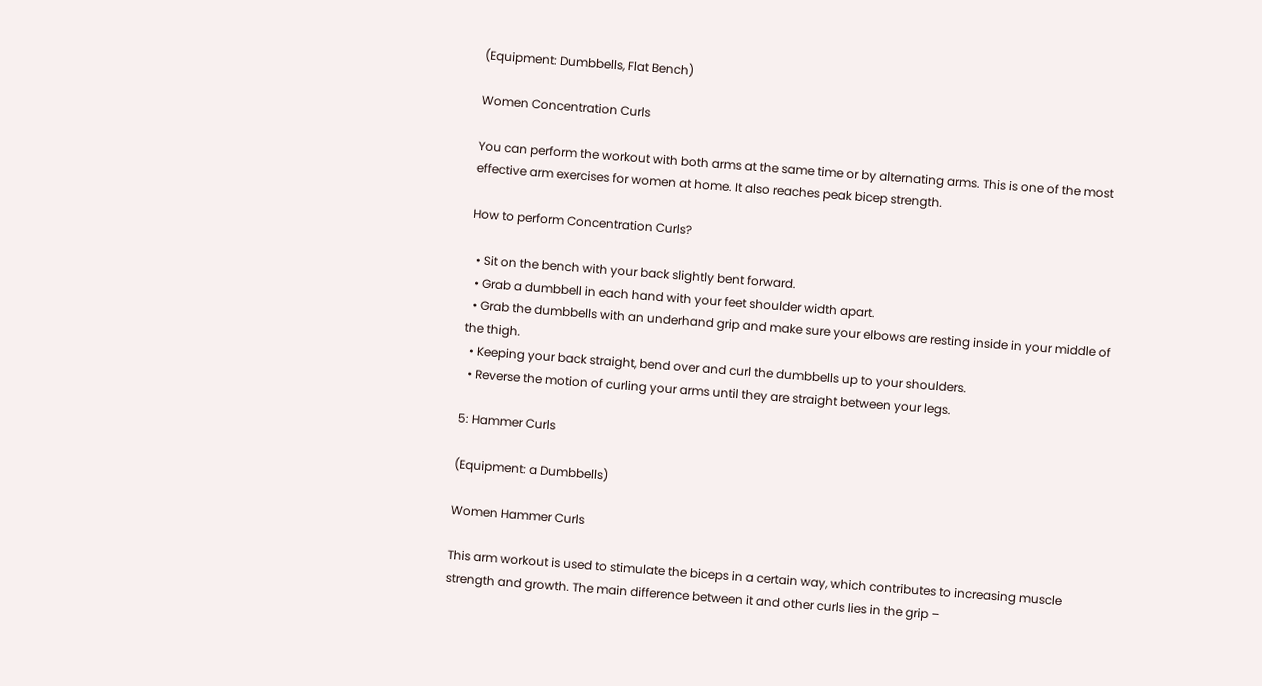(Equipment: Dumbbells, Flat Bench)

Women Concentration Curls

You can perform the workout with both arms at the same time or by alternating arms. This is one of the most effective arm exercises for women at home. It also reaches peak bicep strength.

How to perform Concentration Curls?

  • Sit on the bench with your back slightly bent forward.
  • Grab a dumbbell in each hand with your feet shoulder width apart.
  • Grab the dumbbells with an underhand grip and make sure your elbows are resting inside in your middle of the thigh.
  • Keeping your back straight, bend over and curl the dumbbells up to your shoulders.
  • Reverse the motion of curling your arms until they are straight between your legs.

5: Hammer Curls

(Equipment: a Dumbbells)

Women Hammer Curls

This arm workout is used to stimulate the biceps in a certain way, which contributes to increasing muscle strength and growth. The main difference between it and other curls lies in the grip –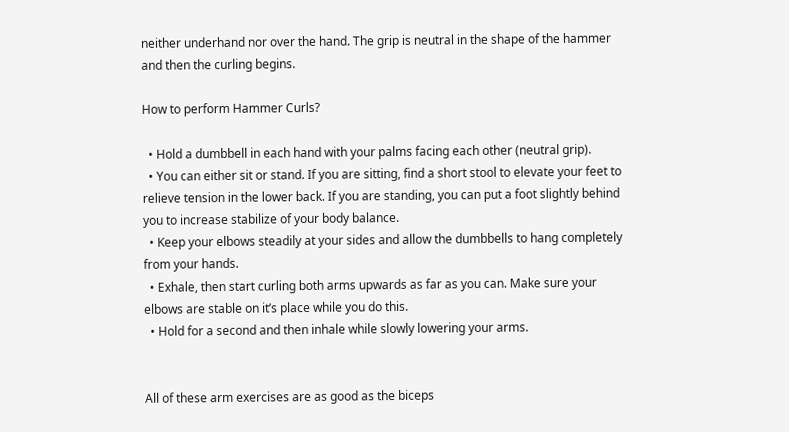neither underhand nor over the hand. The grip is neutral in the shape of the hammer and then the curling begins.

How to perform Hammer Curls?

  • Hold a dumbbell in each hand with your palms facing each other (neutral grip).
  • You can either sit or stand. If you are sitting, find a short stool to elevate your feet to relieve tension in the lower back. If you are standing, you can put a foot slightly behind you to increase stabilize of your body balance.
  • Keep your elbows steadily at your sides and allow the dumbbells to hang completely from your hands.
  • Exhale, then start curling both arms upwards as far as you can. Make sure your elbows are stable on it’s place while you do this.
  • Hold for a second and then inhale while slowly lowering your arms.


All of these arm exercises are as good as the biceps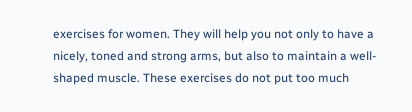exercises for women. They will help you not only to have a nicely, toned and strong arms, but also to maintain a well-shaped muscle. These exercises do not put too much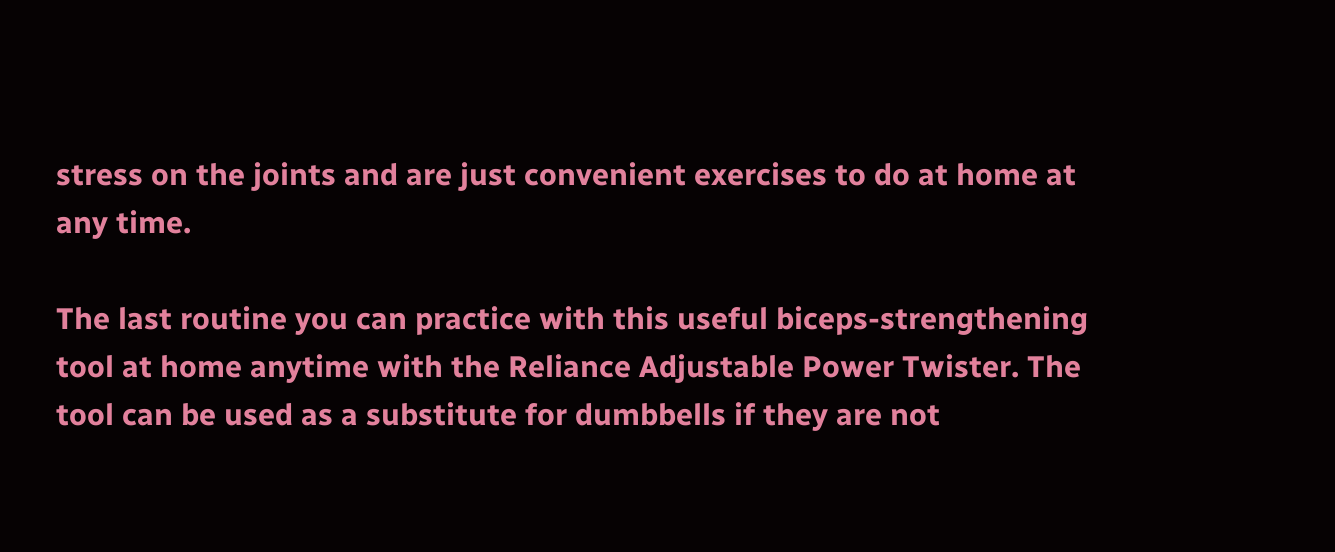stress on the joints and are just convenient exercises to do at home at any time.

The last routine you can practice with this useful biceps-strengthening tool at home anytime with the Reliance Adjustable Power Twister. The tool can be used as a substitute for dumbbells if they are not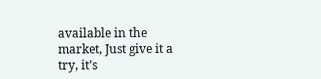available in the market, Just give it a try, it’s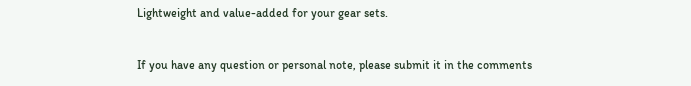Lightweight and value-added for your gear sets.


If you have any question or personal note, please submit it in the comments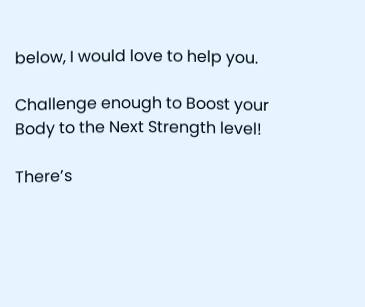below, I would love to help you.

Challenge enough to Boost your Body to the Next Strength level!

There’s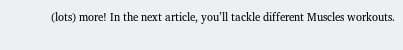(lots) more! In the next article, you’ll tackle different Muscles workouts.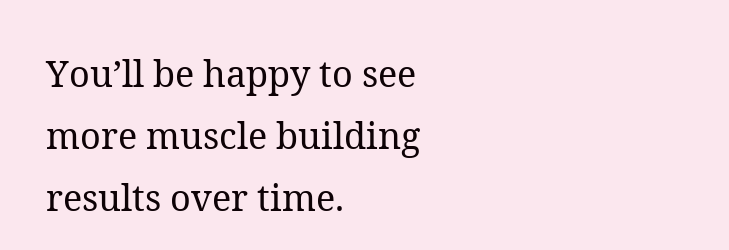You’ll be happy to see more muscle building results over time.